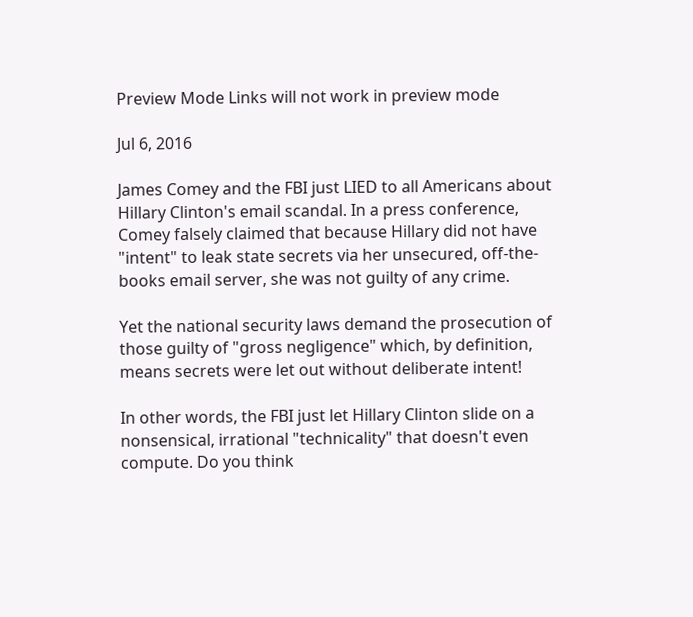Preview Mode Links will not work in preview mode

Jul 6, 2016

James Comey and the FBI just LIED to all Americans about Hillary Clinton's email scandal. In a press conference, Comey falsely claimed that because Hillary did not have "intent" to leak state secrets via her unsecured, off-the-books email server, she was not guilty of any crime.

Yet the national security laws demand the prosecution of those guilty of "gross negligence" which, by definition, means secrets were let out without deliberate intent!

In other words, the FBI just let Hillary Clinton slide on a nonsensical, irrational "technicality" that doesn't even compute. Do you think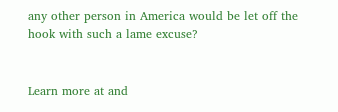any other person in America would be let off the hook with such a lame excuse?


Learn more at and